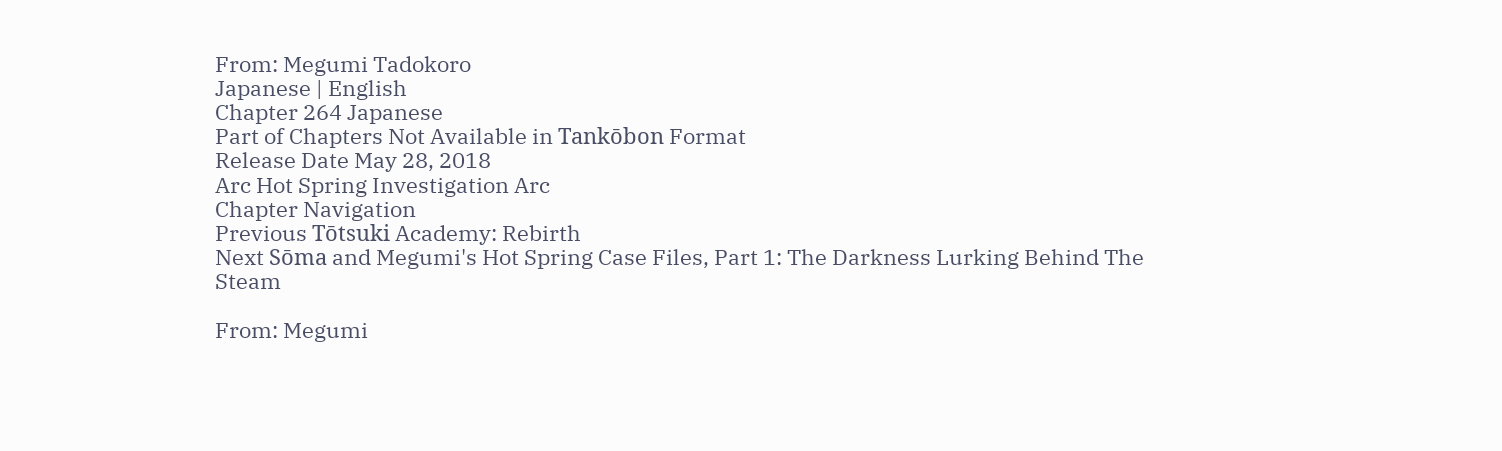From: Megumi Tadokoro
Japanese | English
Chapter 264 Japanese
Part of Chapters Not Available in Tankōbon Format
Release Date May 28, 2018
Arc Hot Spring Investigation Arc
Chapter Navigation
Previous Tōtsuki Academy: Rebirth
Next Sōma and Megumi's Hot Spring Case Files, Part 1: The Darkness Lurking Behind The Steam

From: Megumi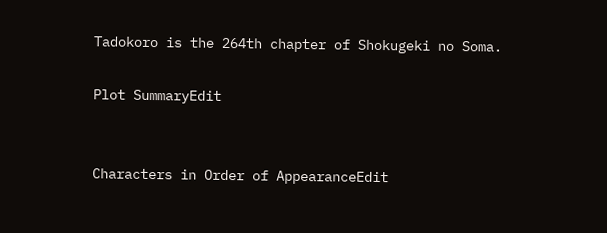Tadokoro is the 264th chapter of Shokugeki no Soma.

Plot SummaryEdit


Characters in Order of AppearanceEdit